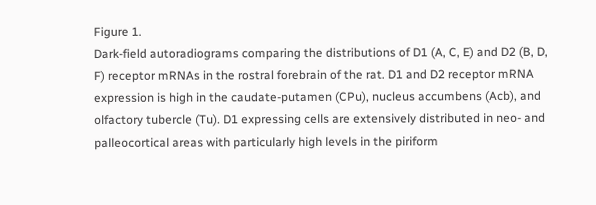Figure 1.
Dark-field autoradiograms comparing the distributions of D1 (A, C, E) and D2 (B, D, F) receptor mRNAs in the rostral forebrain of the rat. D1 and D2 receptor mRNA expression is high in the caudate-putamen (CPu), nucleus accumbens (Acb), and olfactory tubercle (Tu). D1 expressing cells are extensively distributed in neo- and palleocortical areas with particularly high levels in the piriform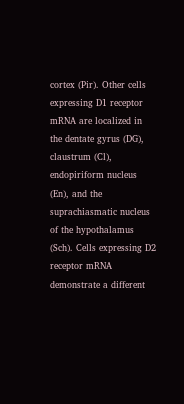cortex (Pir). Other cells expressing D1 receptor mRNA are localized in the dentate gyrus (DG), claustrum (Cl), endopiriform nucleus (En), and the suprachiasmatic nucleus of the hypothalamus (Sch). Cells expressing D2 receptor mRNA demonstrate a different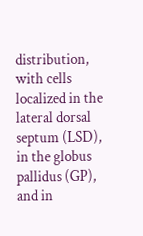distribution, with cells localized in the lateral dorsal septum (LSD), in the globus pallidus (GP), and in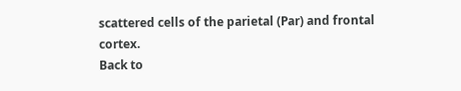scattered cells of the parietal (Par) and frontal cortex.
Back to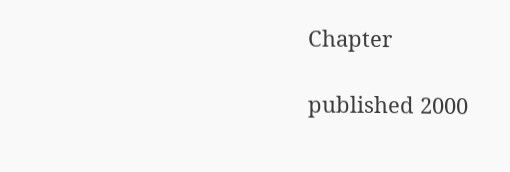Chapter

published 2000